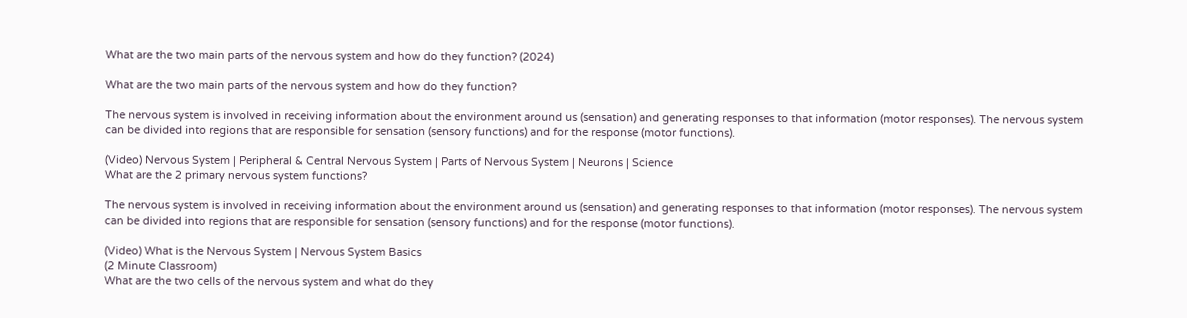What are the two main parts of the nervous system and how do they function? (2024)

What are the two main parts of the nervous system and how do they function?

The nervous system is involved in receiving information about the environment around us (sensation) and generating responses to that information (motor responses). The nervous system can be divided into regions that are responsible for sensation (sensory functions) and for the response (motor functions).

(Video) Nervous System | Peripheral & Central Nervous System | Parts of Nervous System | Neurons | Science
What are the 2 primary nervous system functions?

The nervous system is involved in receiving information about the environment around us (sensation) and generating responses to that information (motor responses). The nervous system can be divided into regions that are responsible for sensation (sensory functions) and for the response (motor functions).

(Video) What is the Nervous System | Nervous System Basics
(2 Minute Classroom)
What are the two cells of the nervous system and what do they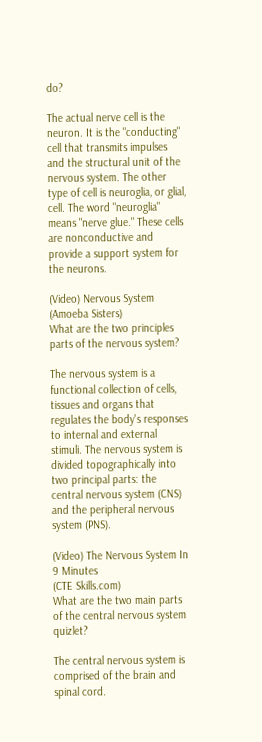do?

The actual nerve cell is the neuron. It is the "conducting" cell that transmits impulses and the structural unit of the nervous system. The other type of cell is neuroglia, or glial, cell. The word "neuroglia" means "nerve glue." These cells are nonconductive and provide a support system for the neurons.

(Video) Nervous System
(Amoeba Sisters)
What are the two principles parts of the nervous system?

The nervous system is a functional collection of cells, tissues and organs that regulates the body's responses to internal and external stimuli. The nervous system is divided topographically into two principal parts: the central nervous system (CNS) and the peripheral nervous system (PNS).

(Video) The Nervous System In 9 Minutes
(CTE Skills.com)
What are the two main parts of the central nervous system quizlet?

The central nervous system is comprised of the brain and spinal cord.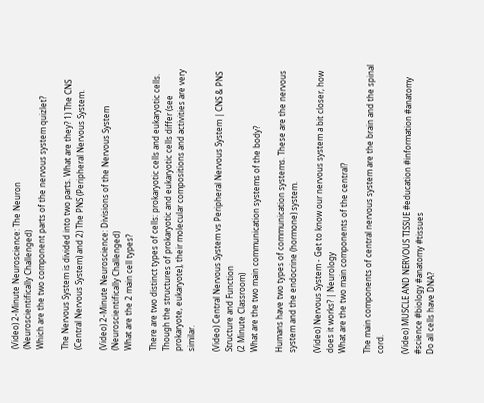(Video) 2-Minute Neuroscience: The Neuron
(Neuroscientifically Challenged)
Which are the two component parts of the nervous system quizlet?

The Nervous System is divided into two parts. What are they? 1) The CNS (Central Nervous System) and 2) The PNS (Peripheral Nervous System.

(Video) 2-Minute Neuroscience: Divisions of the Nervous System
(Neuroscientifically Challenged)
What are the 2 main cell types?

There are two distinct types of cells: prokaryotic cells and eukaryotic cells. Though the structures of prokaryotic and eukaryotic cells differ (see prokaryote, eukaryote), their molecular compositions and activities are very similar.

(Video) Central Nervous System vs Peripheral Nervous System | CNS & PNS Structure and Function
(2 Minute Classroom)
What are the two main communication systems of the body?

Humans have two types of communication systems. These are the nervous system and the endocrine (hormone) system.

(Video) Nervous System - Get to know our nervous system a bit closer, how does it works? | Neurology
What are the two main components of the central?

The main components of central nervous system are the brain and the spinal cord.

(Video) MUSCLE AND NERVOUS TISSUE #education #information #anatomy #science #biology #anatomy #tissues
Do all cells have DNA?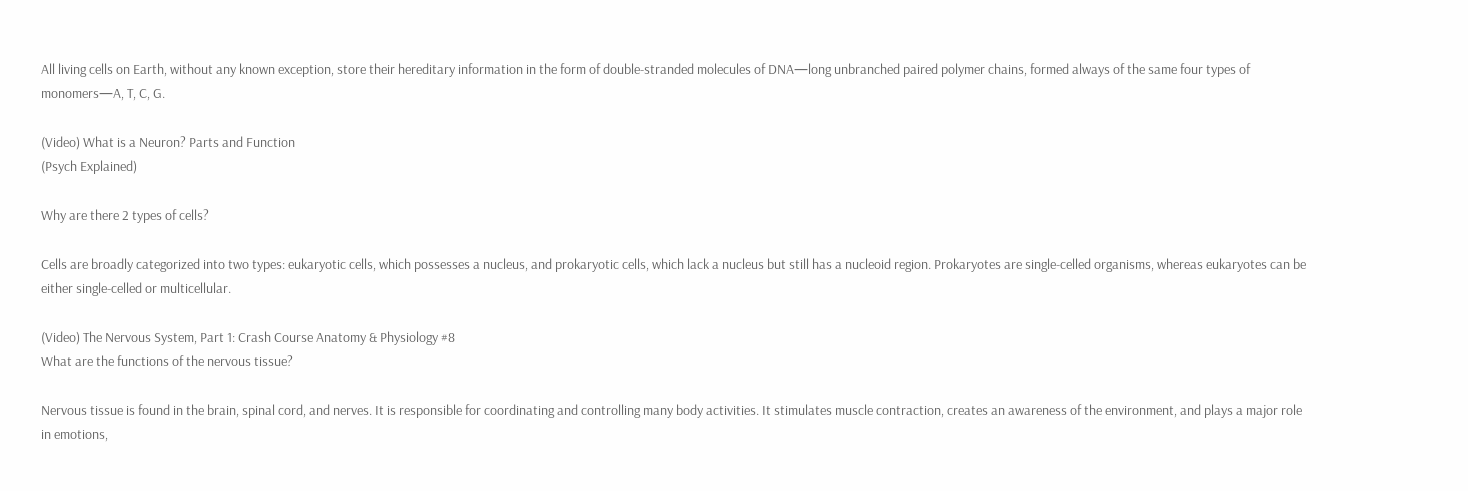All living cells on Earth, without any known exception, store their hereditary information in the form of double-stranded molecules of DNA—long unbranched paired polymer chains, formed always of the same four types of monomers—A, T, C, G.

(Video) What is a Neuron? Parts and Function
(Psych Explained)

Why are there 2 types of cells?

Cells are broadly categorized into two types: eukaryotic cells, which possesses a nucleus, and prokaryotic cells, which lack a nucleus but still has a nucleoid region. Prokaryotes are single-celled organisms, whereas eukaryotes can be either single-celled or multicellular.

(Video) The Nervous System, Part 1: Crash Course Anatomy & Physiology #8
What are the functions of the nervous tissue?

Nervous tissue is found in the brain, spinal cord, and nerves. It is responsible for coordinating and controlling many body activities. It stimulates muscle contraction, creates an awareness of the environment, and plays a major role in emotions,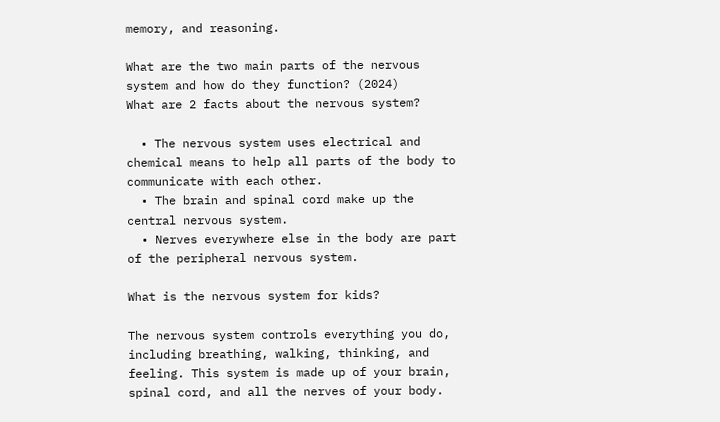memory, and reasoning.

What are the two main parts of the nervous system and how do they function? (2024)
What are 2 facts about the nervous system?

  • The nervous system uses electrical and chemical means to help all parts of the body to communicate with each other.
  • The brain and spinal cord make up the central nervous system.
  • Nerves everywhere else in the body are part of the peripheral nervous system.

What is the nervous system for kids?

The nervous system controls everything you do, including breathing, walking, thinking, and feeling. This system is made up of your brain, spinal cord, and all the nerves of your body.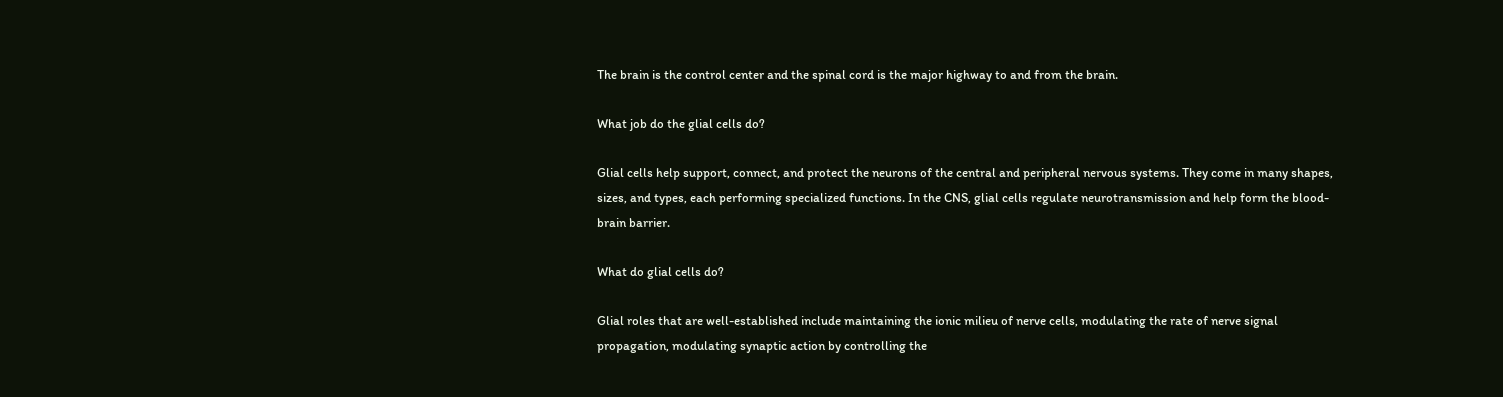The brain is the control center and the spinal cord is the major highway to and from the brain.

What job do the glial cells do?

Glial cells help support, connect, and protect the neurons of the central and peripheral nervous systems. They come in many shapes, sizes, and types, each performing specialized functions. In the CNS, glial cells regulate neurotransmission and help form the blood-brain barrier.

What do glial cells do?

Glial roles that are well-established include maintaining the ionic milieu of nerve cells, modulating the rate of nerve signal propagation, modulating synaptic action by controlling the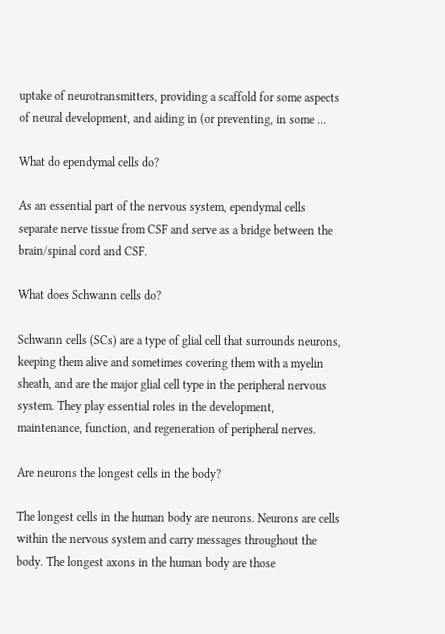uptake of neurotransmitters, providing a scaffold for some aspects of neural development, and aiding in (or preventing, in some ...

What do ependymal cells do?

As an essential part of the nervous system, ependymal cells separate nerve tissue from CSF and serve as a bridge between the brain/spinal cord and CSF.

What does Schwann cells do?

Schwann cells (SCs) are a type of glial cell that surrounds neurons, keeping them alive and sometimes covering them with a myelin sheath, and are the major glial cell type in the peripheral nervous system. They play essential roles in the development, maintenance, function, and regeneration of peripheral nerves.

Are neurons the longest cells in the body?

The longest cells in the human body are neurons. Neurons are cells within the nervous system and carry messages throughout the body. The longest axons in the human body are those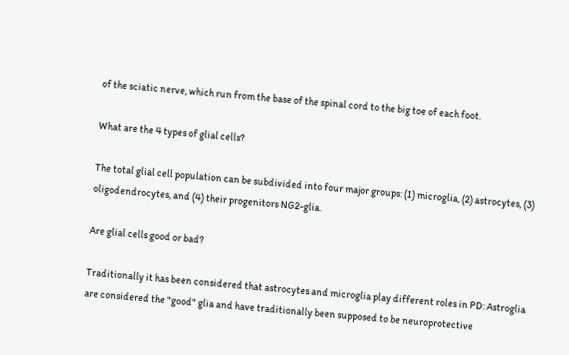of the sciatic nerve, which run from the base of the spinal cord to the big toe of each foot.

What are the 4 types of glial cells?

The total glial cell population can be subdivided into four major groups: (1) microglia, (2) astrocytes, (3) oligodendrocytes, and (4) their progenitors NG2-glia.

Are glial cells good or bad?

Traditionally it has been considered that astrocytes and microglia play different roles in PD: Astroglia are considered the "good" glia and have traditionally been supposed to be neuroprotective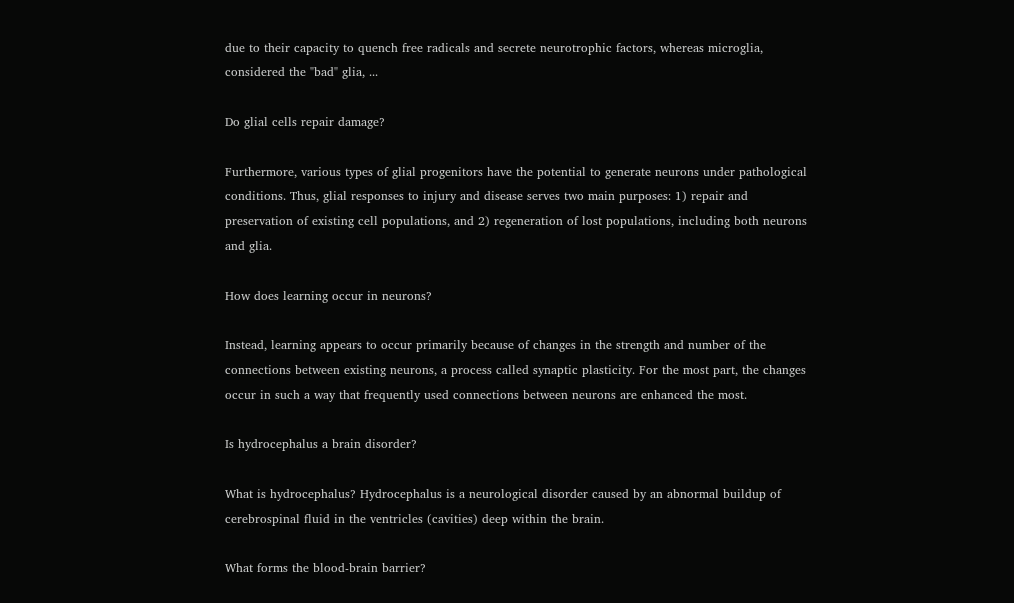due to their capacity to quench free radicals and secrete neurotrophic factors, whereas microglia, considered the "bad" glia, ...

Do glial cells repair damage?

Furthermore, various types of glial progenitors have the potential to generate neurons under pathological conditions. Thus, glial responses to injury and disease serves two main purposes: 1) repair and preservation of existing cell populations, and 2) regeneration of lost populations, including both neurons and glia.

How does learning occur in neurons?

Instead, learning appears to occur primarily because of changes in the strength and number of the connections between existing neurons, a process called synaptic plasticity. For the most part, the changes occur in such a way that frequently used connections between neurons are enhanced the most.

Is hydrocephalus a brain disorder?

What is hydrocephalus? Hydrocephalus is a neurological disorder caused by an abnormal buildup of cerebrospinal fluid in the ventricles (cavities) deep within the brain.

What forms the blood-brain barrier?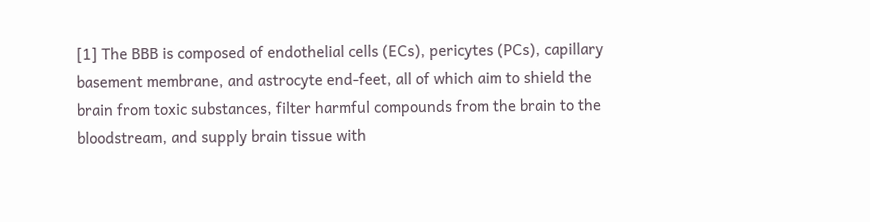[1] The BBB is composed of endothelial cells (ECs), pericytes (PCs), capillary basement membrane, and astrocyte end-feet, all of which aim to shield the brain from toxic substances, filter harmful compounds from the brain to the bloodstream, and supply brain tissue with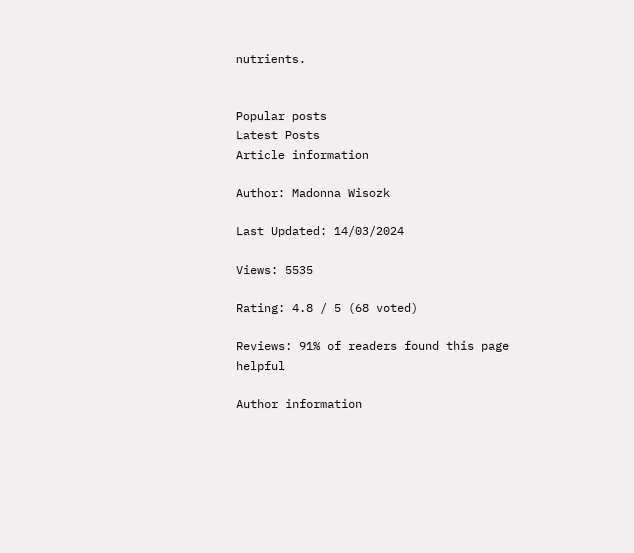nutrients.


Popular posts
Latest Posts
Article information

Author: Madonna Wisozk

Last Updated: 14/03/2024

Views: 5535

Rating: 4.8 / 5 (68 voted)

Reviews: 91% of readers found this page helpful

Author information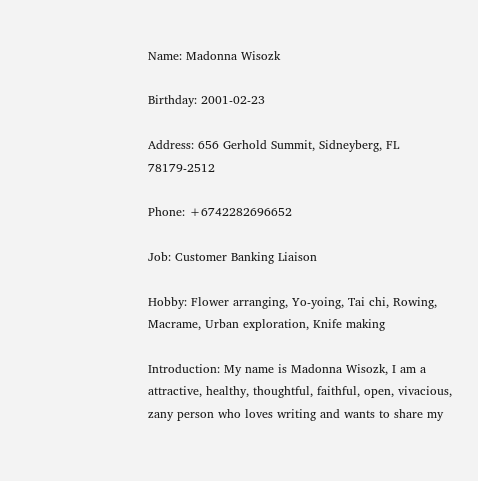Name: Madonna Wisozk

Birthday: 2001-02-23

Address: 656 Gerhold Summit, Sidneyberg, FL 78179-2512

Phone: +6742282696652

Job: Customer Banking Liaison

Hobby: Flower arranging, Yo-yoing, Tai chi, Rowing, Macrame, Urban exploration, Knife making

Introduction: My name is Madonna Wisozk, I am a attractive, healthy, thoughtful, faithful, open, vivacious, zany person who loves writing and wants to share my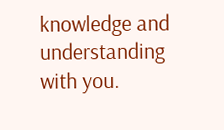knowledge and understanding with you.